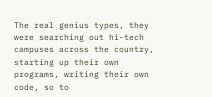The real genius types, they were searching out hi-tech campuses across the country, starting up their own programs, writing their own code, so to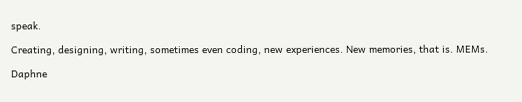speak.

Creating, designing, writing, sometimes even coding, new experiences. New memories, that is. MEMs.

Daphne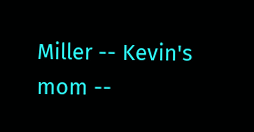Miller -- Kevin's mom --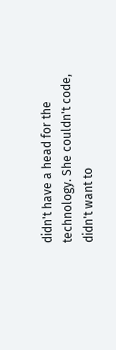didn't have a head for the technology. She couldn't code, didn't want to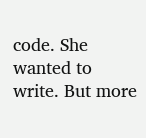code. She wanted to write. But more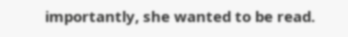importantly, she wanted to be read.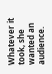Whatever it took, she wanted an audience.